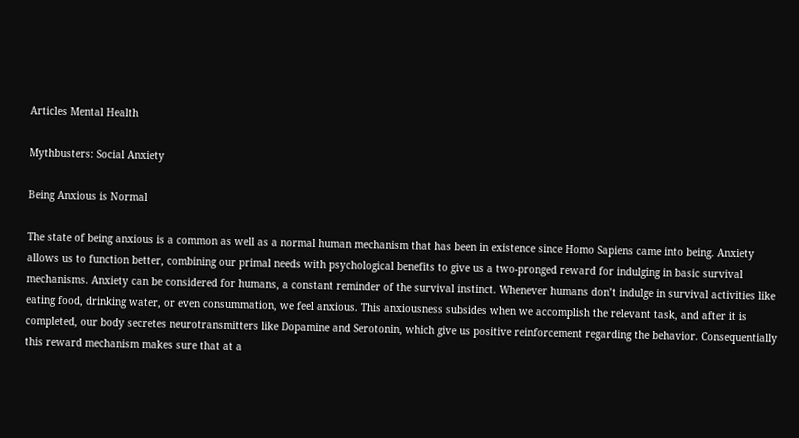Articles Mental Health

Mythbusters: Social Anxiety

Being Anxious is Normal

The state of being anxious is a common as well as a normal human mechanism that has been in existence since Homo Sapiens came into being. Anxiety allows us to function better, combining our primal needs with psychological benefits to give us a two-pronged reward for indulging in basic survival mechanisms. Anxiety can be considered for humans, a constant reminder of the survival instinct. Whenever humans don’t indulge in survival activities like eating food, drinking water, or even consummation, we feel anxious. This anxiousness subsides when we accomplish the relevant task, and after it is completed, our body secretes neurotransmitters like Dopamine and Serotonin, which give us positive reinforcement regarding the behavior. Consequentially this reward mechanism makes sure that at a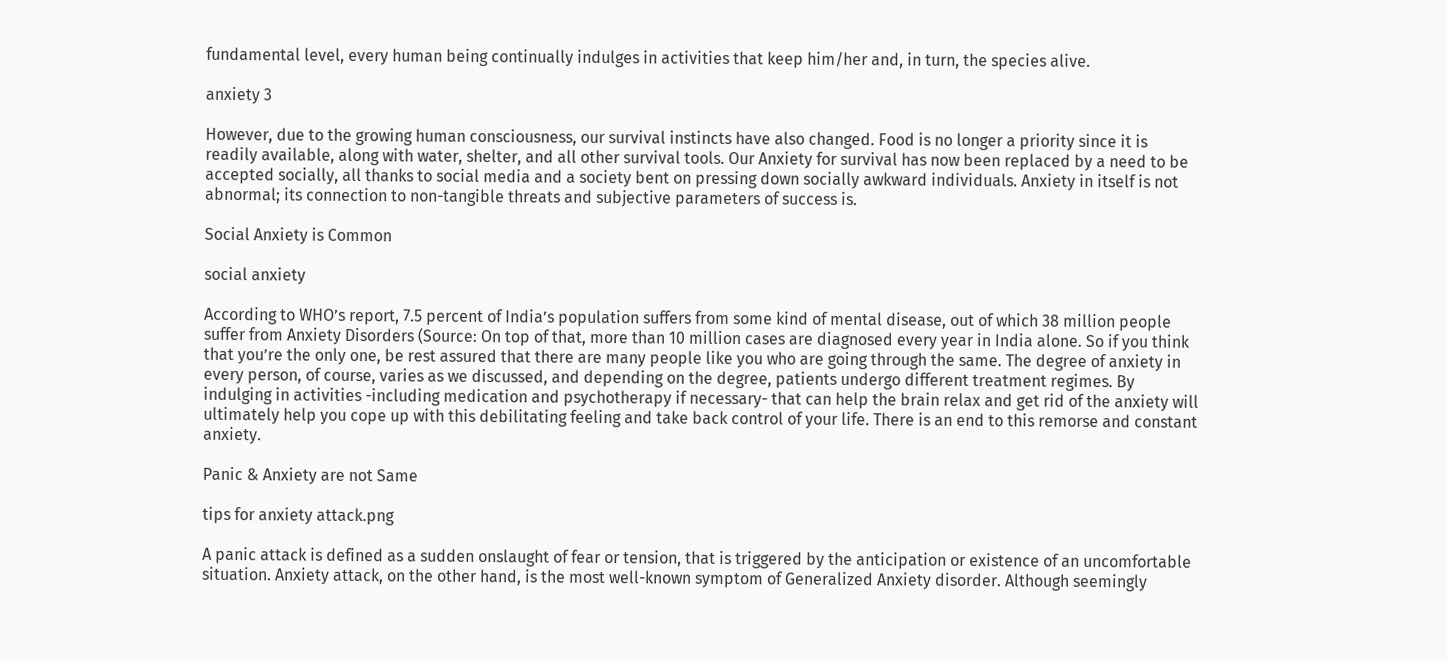fundamental level, every human being continually indulges in activities that keep him/her and, in turn, the species alive.

anxiety 3

However, due to the growing human consciousness, our survival instincts have also changed. Food is no longer a priority since it is readily available, along with water, shelter, and all other survival tools. Our Anxiety for survival has now been replaced by a need to be accepted socially, all thanks to social media and a society bent on pressing down socially awkward individuals. Anxiety in itself is not abnormal; its connection to non-tangible threats and subjective parameters of success is.

Social Anxiety is Common

social anxiety

According to WHO’s report, 7.5 percent of India’s population suffers from some kind of mental disease, out of which 38 million people suffer from Anxiety Disorders (Source: On top of that, more than 10 million cases are diagnosed every year in India alone. So if you think that you’re the only one, be rest assured that there are many people like you who are going through the same. The degree of anxiety in every person, of course, varies as we discussed, and depending on the degree, patients undergo different treatment regimes. By indulging in activities -including medication and psychotherapy if necessary- that can help the brain relax and get rid of the anxiety will ultimately help you cope up with this debilitating feeling and take back control of your life. There is an end to this remorse and constant anxiety.

Panic & Anxiety are not Same

tips for anxiety attack.png

A panic attack is defined as a sudden onslaught of fear or tension, that is triggered by the anticipation or existence of an uncomfortable situation. Anxiety attack, on the other hand, is the most well-known symptom of Generalized Anxiety disorder. Although seemingly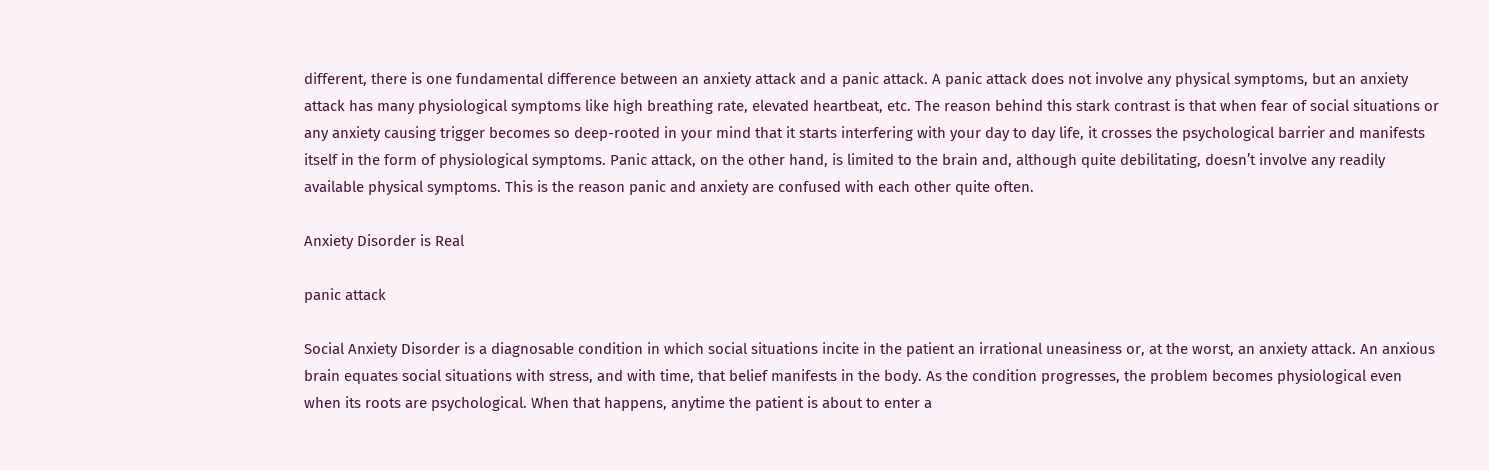different, there is one fundamental difference between an anxiety attack and a panic attack. A panic attack does not involve any physical symptoms, but an anxiety attack has many physiological symptoms like high breathing rate, elevated heartbeat, etc. The reason behind this stark contrast is that when fear of social situations or any anxiety causing trigger becomes so deep-rooted in your mind that it starts interfering with your day to day life, it crosses the psychological barrier and manifests itself in the form of physiological symptoms. Panic attack, on the other hand, is limited to the brain and, although quite debilitating, doesn’t involve any readily available physical symptoms. This is the reason panic and anxiety are confused with each other quite often.

Anxiety Disorder is Real

panic attack

Social Anxiety Disorder is a diagnosable condition in which social situations incite in the patient an irrational uneasiness or, at the worst, an anxiety attack. An anxious brain equates social situations with stress, and with time, that belief manifests in the body. As the condition progresses, the problem becomes physiological even when its roots are psychological. When that happens, anytime the patient is about to enter a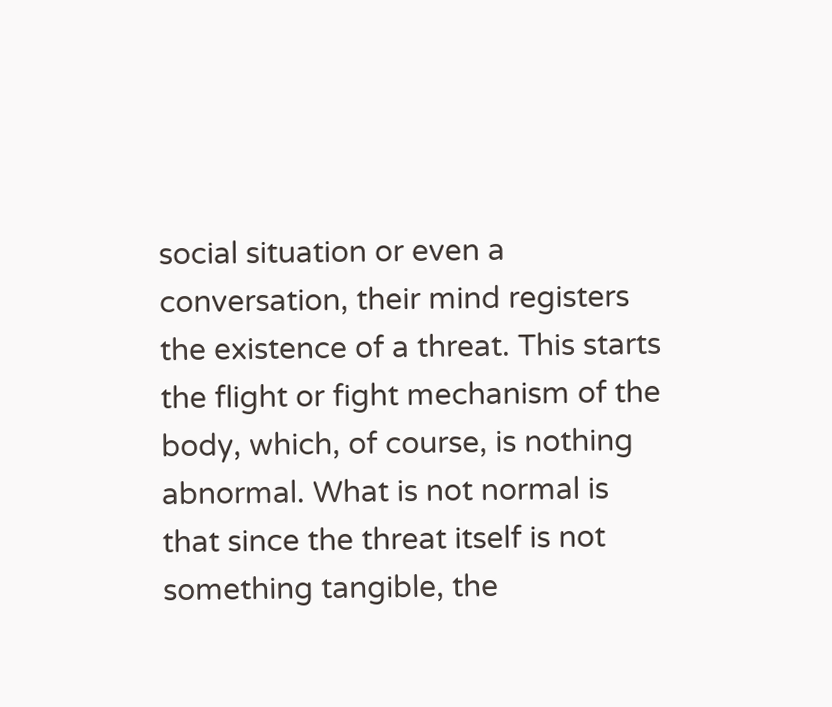social situation or even a conversation, their mind registers the existence of a threat. This starts the flight or fight mechanism of the body, which, of course, is nothing abnormal. What is not normal is that since the threat itself is not something tangible, the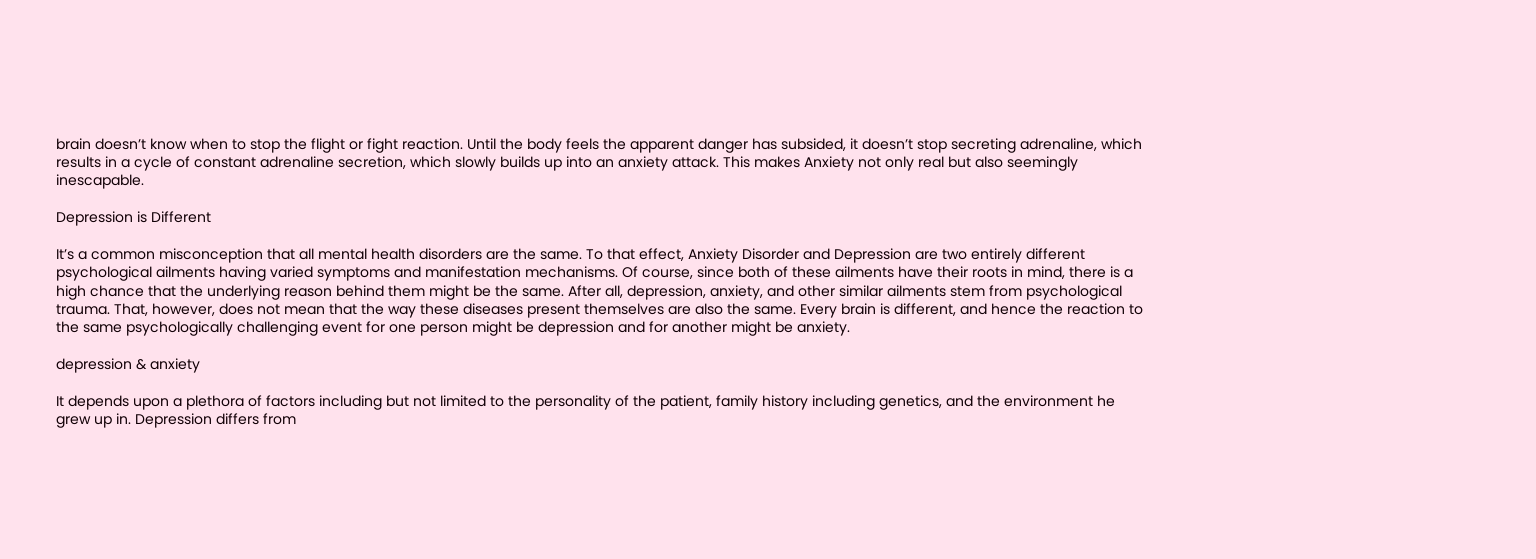brain doesn’t know when to stop the flight or fight reaction. Until the body feels the apparent danger has subsided, it doesn’t stop secreting adrenaline, which results in a cycle of constant adrenaline secretion, which slowly builds up into an anxiety attack. This makes Anxiety not only real but also seemingly inescapable.

Depression is Different

It’s a common misconception that all mental health disorders are the same. To that effect, Anxiety Disorder and Depression are two entirely different psychological ailments having varied symptoms and manifestation mechanisms. Of course, since both of these ailments have their roots in mind, there is a high chance that the underlying reason behind them might be the same. After all, depression, anxiety, and other similar ailments stem from psychological trauma. That, however, does not mean that the way these diseases present themselves are also the same. Every brain is different, and hence the reaction to the same psychologically challenging event for one person might be depression and for another might be anxiety.

depression & anxiety

It depends upon a plethora of factors including but not limited to the personality of the patient, family history including genetics, and the environment he grew up in. Depression differs from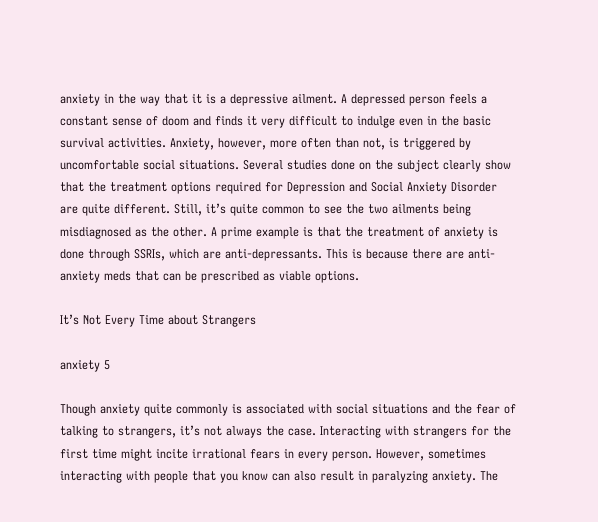anxiety in the way that it is a depressive ailment. A depressed person feels a constant sense of doom and finds it very difficult to indulge even in the basic survival activities. Anxiety, however, more often than not, is triggered by uncomfortable social situations. Several studies done on the subject clearly show that the treatment options required for Depression and Social Anxiety Disorder are quite different. Still, it’s quite common to see the two ailments being misdiagnosed as the other. A prime example is that the treatment of anxiety is done through SSRIs, which are anti-depressants. This is because there are anti-anxiety meds that can be prescribed as viable options.

It’s Not Every Time about Strangers

anxiety 5

Though anxiety quite commonly is associated with social situations and the fear of talking to strangers, it’s not always the case. Interacting with strangers for the first time might incite irrational fears in every person. However, sometimes interacting with people that you know can also result in paralyzing anxiety. The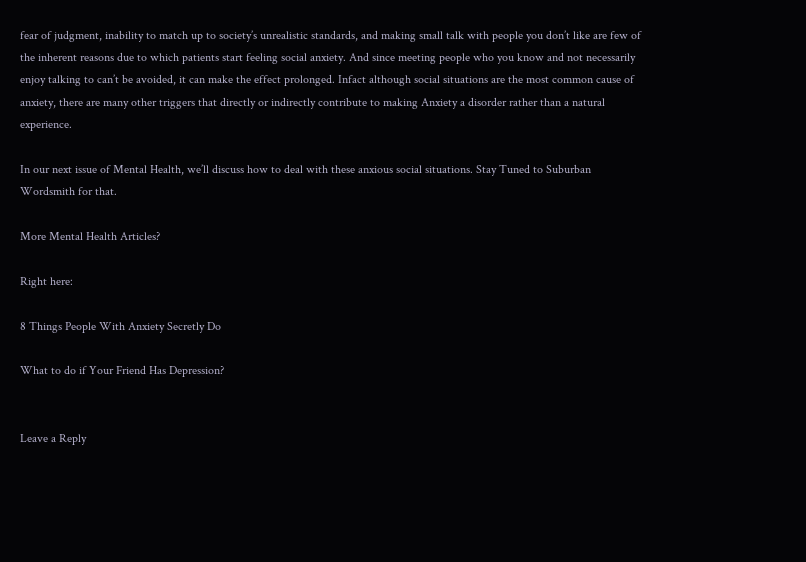fear of judgment, inability to match up to society’s unrealistic standards, and making small talk with people you don’t like are few of the inherent reasons due to which patients start feeling social anxiety. And since meeting people who you know and not necessarily enjoy talking to can’t be avoided, it can make the effect prolonged. Infact although social situations are the most common cause of anxiety, there are many other triggers that directly or indirectly contribute to making Anxiety a disorder rather than a natural experience.

In our next issue of Mental Health, we’ll discuss how to deal with these anxious social situations. Stay Tuned to Suburban Wordsmith for that.

More Mental Health Articles?

Right here:

8 Things People With Anxiety Secretly Do

What to do if Your Friend Has Depression?


Leave a Reply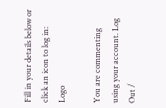Fill in your details below or click an icon to log in: Logo

You are commenting using your account. Log Out /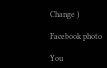Change )

Facebook photo

You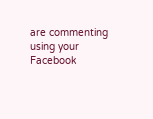are commenting using your Facebook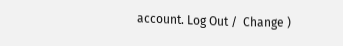account. Log Out /  Change )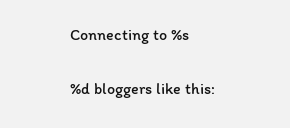Connecting to %s

%d bloggers like this: